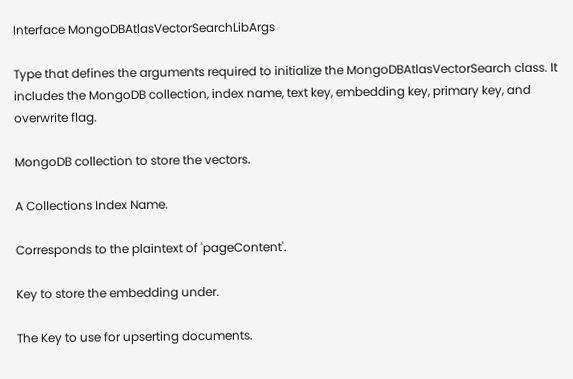Interface MongoDBAtlasVectorSearchLibArgs

Type that defines the arguments required to initialize the MongoDBAtlasVectorSearch class. It includes the MongoDB collection, index name, text key, embedding key, primary key, and overwrite flag.

MongoDB collection to store the vectors.

A Collections Index Name.

Corresponds to the plaintext of 'pageContent'.

Key to store the embedding under.

The Key to use for upserting documents.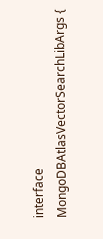interface MongoDBAtlasVectorSearchLibArgs {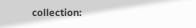collection: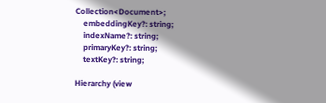Collection<Document>;
    embeddingKey?: string;
    indexName?: string;
    primaryKey?: string;
    textKey?: string;

Hierarchy (view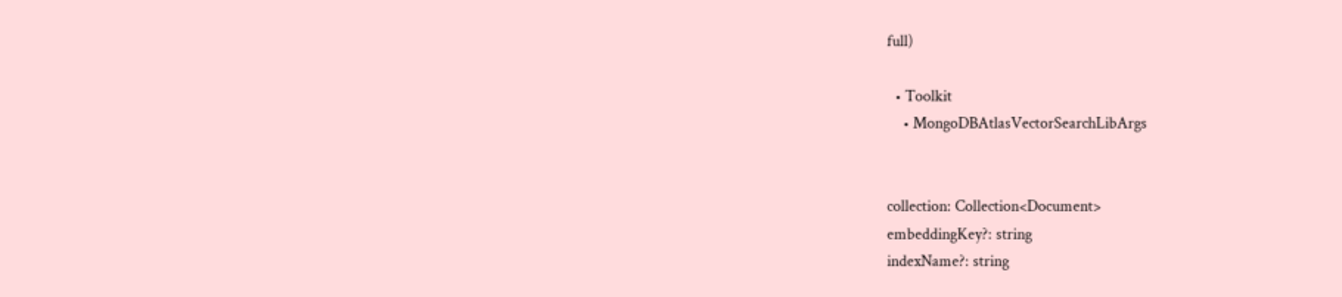full)

  • Toolkit
    • MongoDBAtlasVectorSearchLibArgs


collection: Collection<Document>
embeddingKey?: string
indexName?: string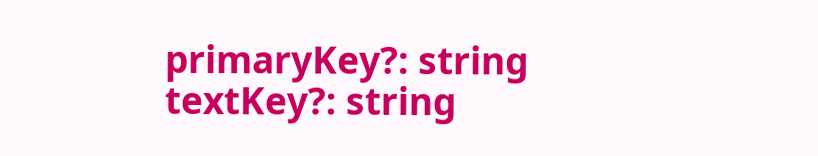primaryKey?: string
textKey?: string